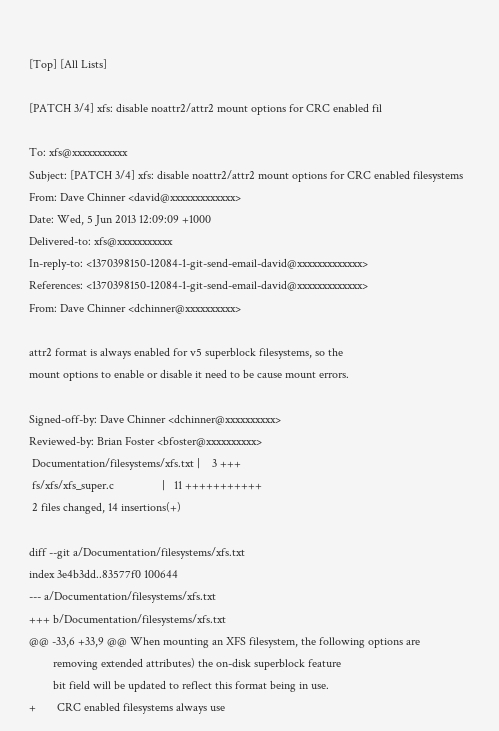[Top] [All Lists]

[PATCH 3/4] xfs: disable noattr2/attr2 mount options for CRC enabled fil

To: xfs@xxxxxxxxxxx
Subject: [PATCH 3/4] xfs: disable noattr2/attr2 mount options for CRC enabled filesystems
From: Dave Chinner <david@xxxxxxxxxxxxx>
Date: Wed, 5 Jun 2013 12:09:09 +1000
Delivered-to: xfs@xxxxxxxxxxx
In-reply-to: <1370398150-12084-1-git-send-email-david@xxxxxxxxxxxxx>
References: <1370398150-12084-1-git-send-email-david@xxxxxxxxxxxxx>
From: Dave Chinner <dchinner@xxxxxxxxxx>

attr2 format is always enabled for v5 superblock filesystems, so the
mount options to enable or disable it need to be cause mount errors.

Signed-off-by: Dave Chinner <dchinner@xxxxxxxxxx>
Reviewed-by: Brian Foster <bfoster@xxxxxxxxxx>
 Documentation/filesystems/xfs.txt |    3 +++
 fs/xfs/xfs_super.c                |   11 +++++++++++
 2 files changed, 14 insertions(+)

diff --git a/Documentation/filesystems/xfs.txt
index 3e4b3dd..83577f0 100644
--- a/Documentation/filesystems/xfs.txt
+++ b/Documentation/filesystems/xfs.txt
@@ -33,6 +33,9 @@ When mounting an XFS filesystem, the following options are
        removing extended attributes) the on-disk superblock feature
        bit field will be updated to reflect this format being in use.
+       CRC enabled filesystems always use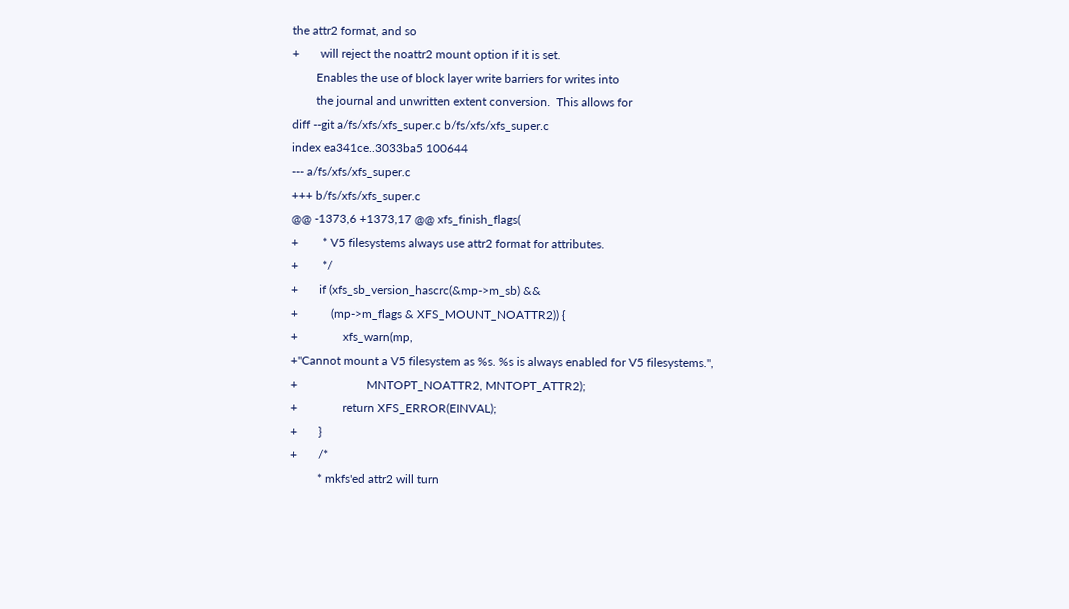the attr2 format, and so
+       will reject the noattr2 mount option if it is set.
        Enables the use of block layer write barriers for writes into
        the journal and unwritten extent conversion.  This allows for
diff --git a/fs/xfs/xfs_super.c b/fs/xfs/xfs_super.c
index ea341ce..3033ba5 100644
--- a/fs/xfs/xfs_super.c
+++ b/fs/xfs/xfs_super.c
@@ -1373,6 +1373,17 @@ xfs_finish_flags(
+        * V5 filesystems always use attr2 format for attributes.
+        */
+       if (xfs_sb_version_hascrc(&mp->m_sb) &&
+           (mp->m_flags & XFS_MOUNT_NOATTR2)) {
+               xfs_warn(mp,
+"Cannot mount a V5 filesystem as %s. %s is always enabled for V5 filesystems.",
+                       MNTOPT_NOATTR2, MNTOPT_ATTR2);
+               return XFS_ERROR(EINVAL);
+       }
+       /*
         * mkfs'ed attr2 will turn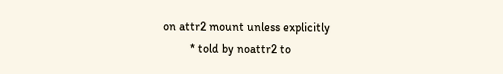on attr2 mount unless explicitly
         * told by noattr2 to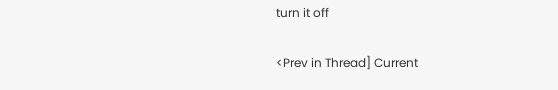turn it off

<Prev in Thread] Current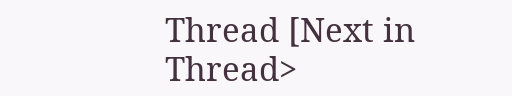Thread [Next in Thread>